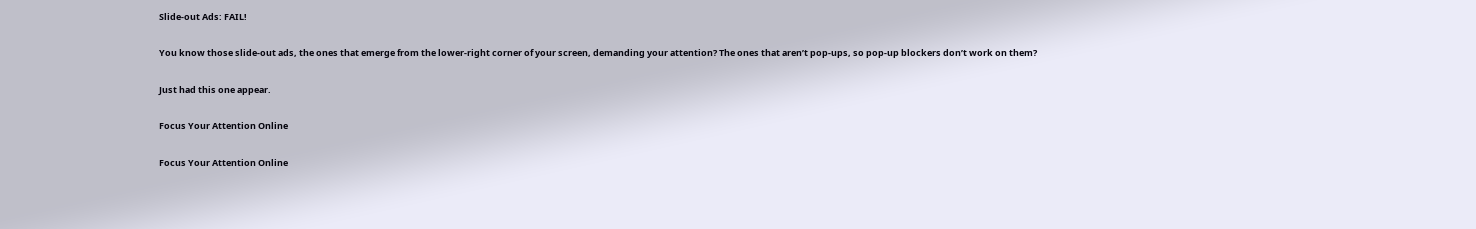Slide-out Ads: FAIL!

You know those slide-out ads, the ones that emerge from the lower-right corner of your screen, demanding your attention? The ones that aren’t pop-ups, so pop-up blockers don’t work on them?

Just had this one appear.

Focus Your Attention Online

Focus Your Attention Online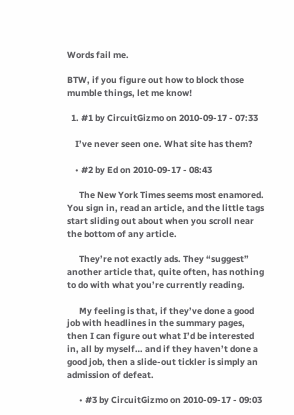Words fail me.

BTW, if you figure out how to block those mumble things, let me know!

  1. #1 by CircuitGizmo on 2010-09-17 - 07:33

    I’ve never seen one. What site has them?

    • #2 by Ed on 2010-09-17 - 08:43

      The New York Times seems most enamored. You sign in, read an article, and the little tags start sliding out about when you scroll near the bottom of any article.

      They’re not exactly ads. They “suggest” another article that, quite often, has nothing to do with what you’re currently reading.

      My feeling is that, if they’ve done a good job with headlines in the summary pages, then I can figure out what I’d be interested in, all by myself… and if they haven’t done a good job, then a slide-out tickler is simply an admission of defeat.

      • #3 by CircuitGizmo on 2010-09-17 - 09:03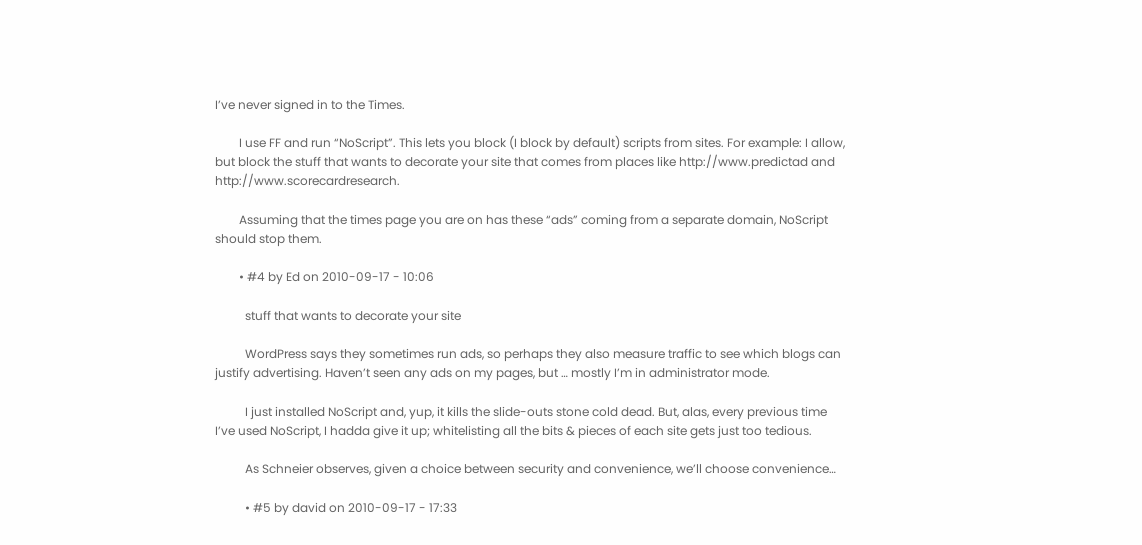I’ve never signed in to the Times.

        I use FF and run “NoScript”. This lets you block (I block by default) scripts from sites. For example: I allow, but block the stuff that wants to decorate your site that comes from places like http://www.predictad and http://www.scorecardresearch.

        Assuming that the times page you are on has these “ads” coming from a separate domain, NoScript should stop them.

        • #4 by Ed on 2010-09-17 - 10:06

          stuff that wants to decorate your site

          WordPress says they sometimes run ads, so perhaps they also measure traffic to see which blogs can justify advertising. Haven’t seen any ads on my pages, but … mostly I’m in administrator mode.

          I just installed NoScript and, yup, it kills the slide-outs stone cold dead. But, alas, every previous time I’ve used NoScript, I hadda give it up; whitelisting all the bits & pieces of each site gets just too tedious.

          As Schneier observes, given a choice between security and convenience, we’ll choose convenience…

          • #5 by david on 2010-09-17 - 17:33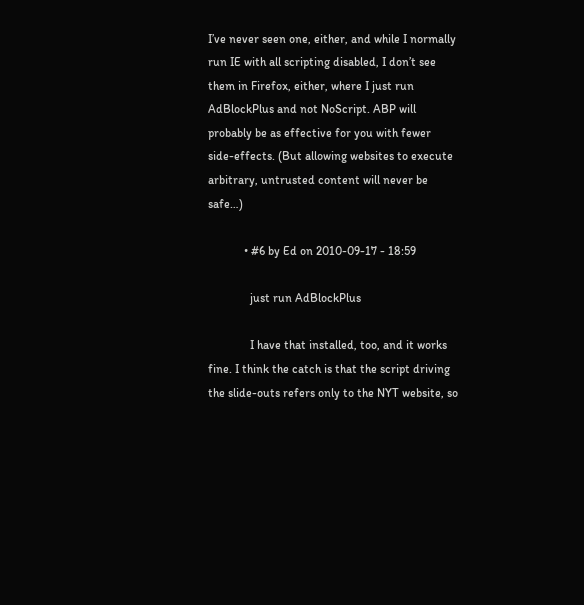I’ve never seen one, either, and while I normally run IE with all scripting disabled, I don’t see them in Firefox, either, where I just run AdBlockPlus and not NoScript. ABP will probably be as effective for you with fewer side-effects. (But allowing websites to execute arbitrary, untrusted content will never be safe…)

            • #6 by Ed on 2010-09-17 - 18:59

              just run AdBlockPlus

              I have that installed, too, and it works fine. I think the catch is that the script driving the slide-outs refers only to the NYT website, so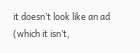it doesn’t look like an ad (which it isn’t,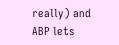really) and ABP lets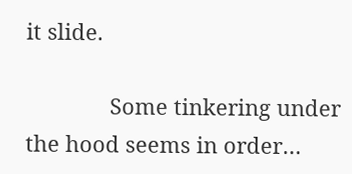it slide.

              Some tinkering under the hood seems in order…